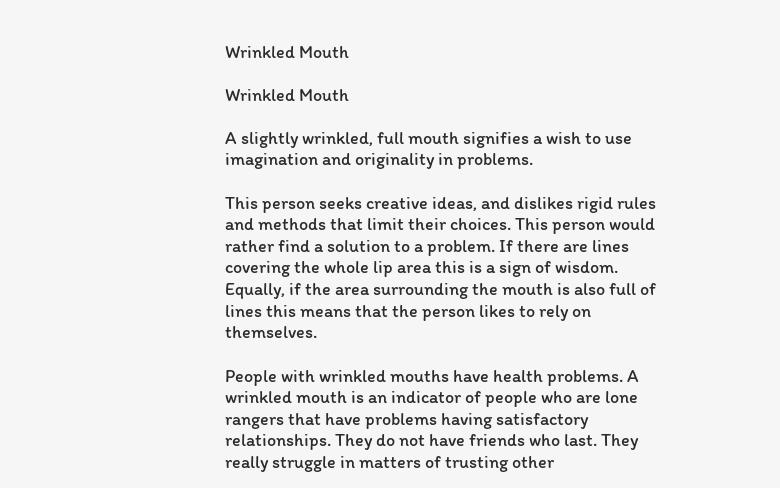Wrinkled Mouth

Wrinkled Mouth

A slightly wrinkled, full mouth signifies a wish to use imagination and originality in problems.

This person seeks creative ideas, and dislikes rigid rules and methods that limit their choices. This person would rather find a solution to a problem. If there are lines covering the whole lip area this is a sign of wisdom. Equally, if the area surrounding the mouth is also full of lines this means that the person likes to rely on themselves.

People with wrinkled mouths have health problems. A wrinkled mouth is an indicator of people who are lone rangers that have problems having satisfactory relationships. They do not have friends who last. They really struggle in matters of trusting other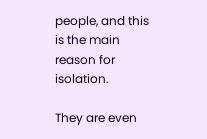people, and this is the main reason for isolation.

They are even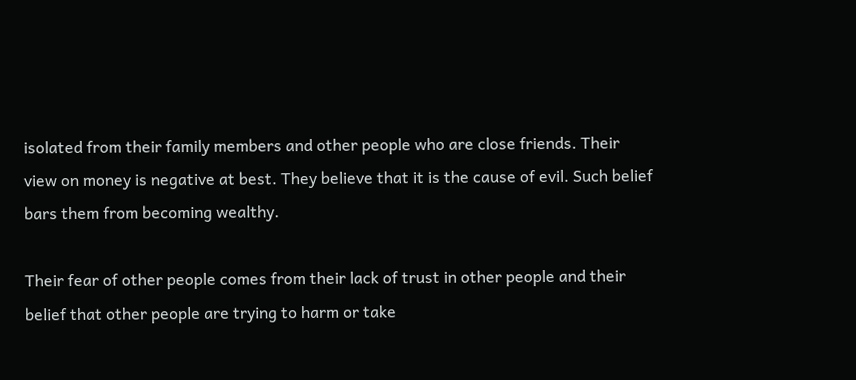isolated from their family members and other people who are close friends. Their view on money is negative at best. They believe that it is the cause of evil. Such belief bars them from becoming wealthy.

Their fear of other people comes from their lack of trust in other people and their belief that other people are trying to harm or take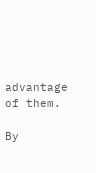advantage of them.

By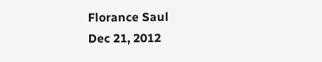Florance Saul
Dec 21, 2012